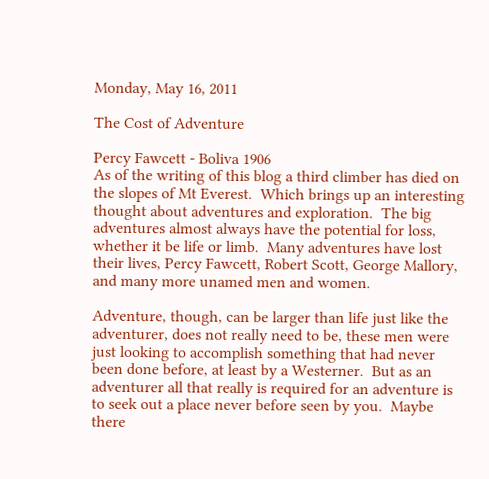Monday, May 16, 2011

The Cost of Adventure

Percy Fawcett - Boliva 1906
As of the writing of this blog a third climber has died on the slopes of Mt Everest.  Which brings up an interesting thought about adventures and exploration.  The big adventures almost always have the potential for loss, whether it be life or limb.  Many adventures have lost their lives, Percy Fawcett, Robert Scott, George Mallory, and many more unamed men and women.

Adventure, though, can be larger than life just like the adventurer, does not really need to be, these men were just looking to accomplish something that had never been done before, at least by a Westerner.  But as an adventurer all that really is required for an adventure is to seek out a place never before seen by you.  Maybe there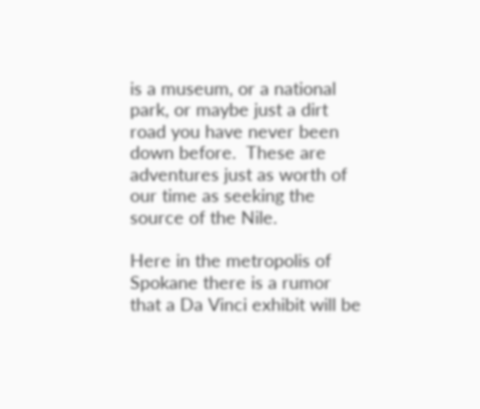is a museum, or a national park, or maybe just a dirt road you have never been down before.  These are adventures just as worth of our time as seeking the source of the Nile.

Here in the metropolis of Spokane there is a rumor that a Da Vinci exhibit will be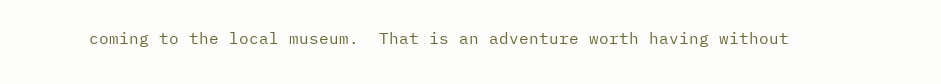coming to the local museum.  That is an adventure worth having without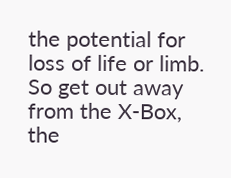the potential for loss of life or limb.  So get out away from the X-Box, the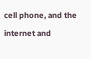cell phone, and the internet and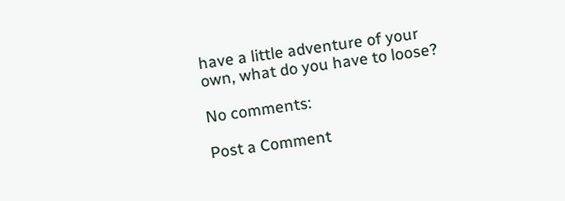have a little adventure of your own, what do you have to loose?

No comments:

Post a Comment